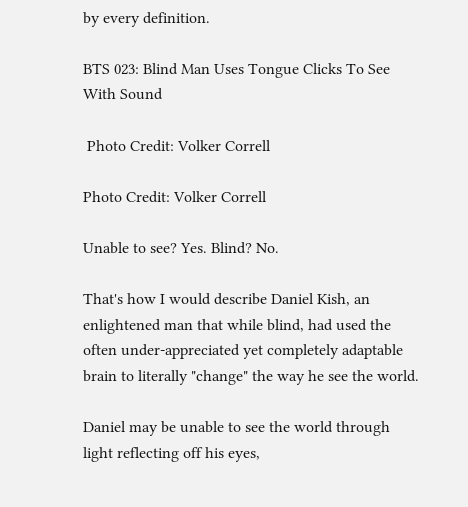by every definition.

BTS 023: Blind Man Uses Tongue Clicks To See With Sound

 Photo Credit: Volker Correll

Photo Credit: Volker Correll

Unable to see? Yes. Blind? No.

That's how I would describe Daniel Kish, an enlightened man that while blind, had used the often under-appreciated yet completely adaptable brain to literally "change" the way he see the world.

Daniel may be unable to see the world through light reflecting off his eyes,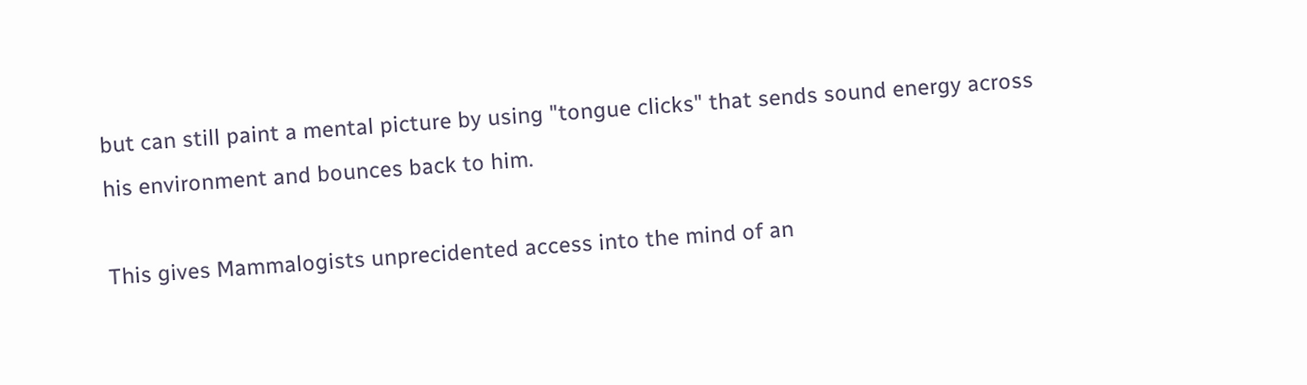but can still paint a mental picture by using "tongue clicks" that sends sound energy across his environment and bounces back to him.

This gives Mammalogists unprecidented access into the mind of an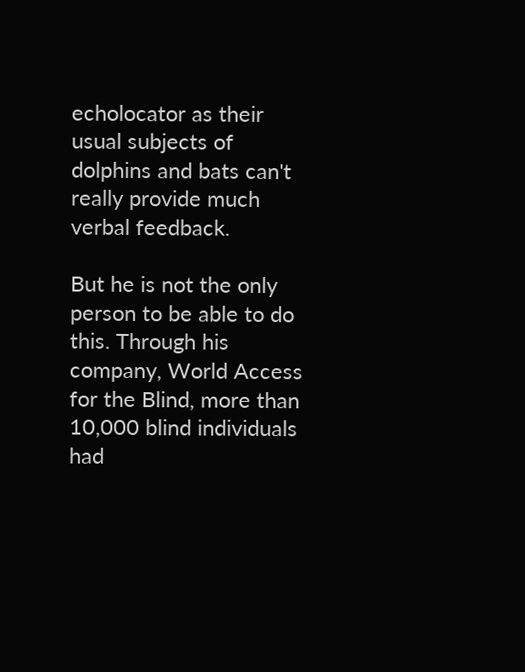echolocator as their usual subjects of dolphins and bats can't really provide much verbal feedback.

But he is not the only person to be able to do this. Through his company, World Access for the Blind, more than 10,000 blind individuals had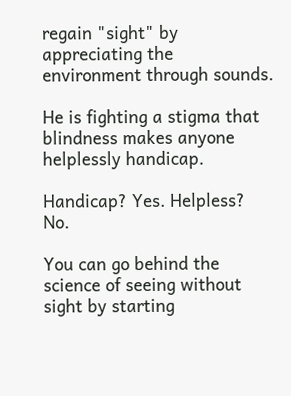regain "sight" by appreciating the environment through sounds.

He is fighting a stigma that blindness makes anyone helplessly handicap.

Handicap? Yes. Helpless? No.

You can go behind the science of seeing without sight by starting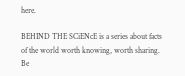here.

BEHIND THE SCiENcE is a series about facts of the world worth knowing, worth sharing.
Be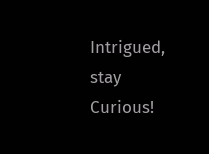Intrigued, stay Curious!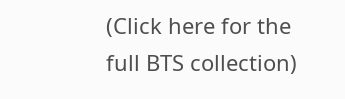(Click here for the full BTS collection)